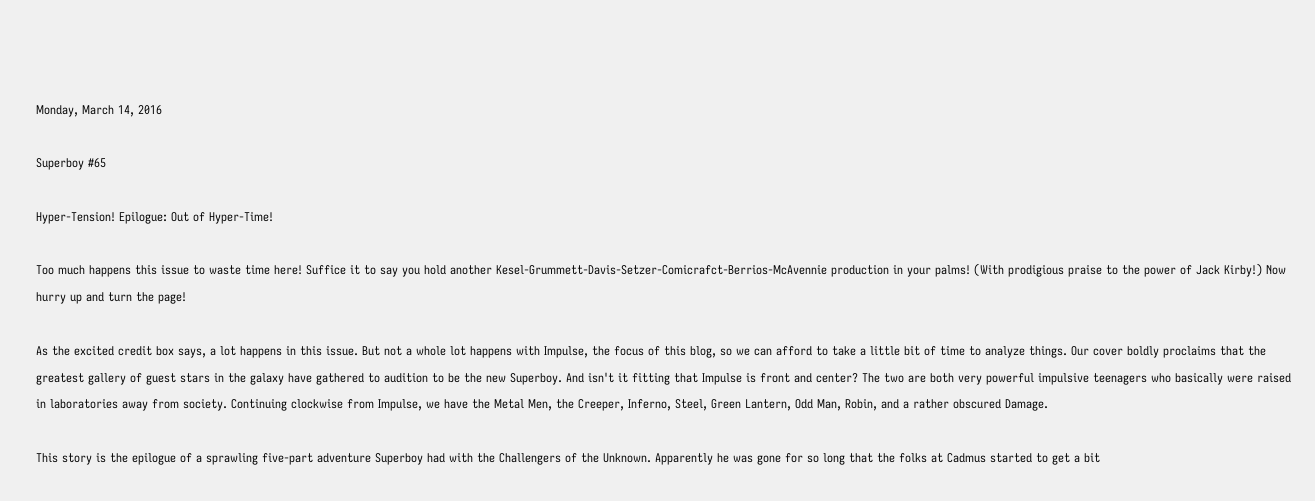Monday, March 14, 2016

Superboy #65

Hyper-Tension! Epilogue: Out of Hyper-Time!

Too much happens this issue to waste time here! Suffice it to say you hold another Kesel-Grummett-Davis-Setzer-Comicrafct-Berrios-McAvennie production in your palms! (With prodigious praise to the power of Jack Kirby!) Now hurry up and turn the page!

As the excited credit box says, a lot happens in this issue. But not a whole lot happens with Impulse, the focus of this blog, so we can afford to take a little bit of time to analyze things. Our cover boldly proclaims that the greatest gallery of guest stars in the galaxy have gathered to audition to be the new Superboy. And isn't it fitting that Impulse is front and center? The two are both very powerful impulsive teenagers who basically were raised in laboratories away from society. Continuing clockwise from Impulse, we have the Metal Men, the Creeper, Inferno, Steel, Green Lantern, Odd Man, Robin, and a rather obscured Damage.

This story is the epilogue of a sprawling five-part adventure Superboy had with the Challengers of the Unknown. Apparently he was gone for so long that the folks at Cadmus started to get a bit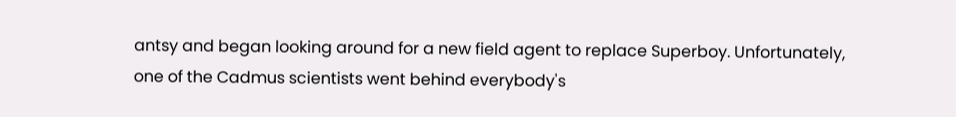antsy and began looking around for a new field agent to replace Superboy. Unfortunately, one of the Cadmus scientists went behind everybody's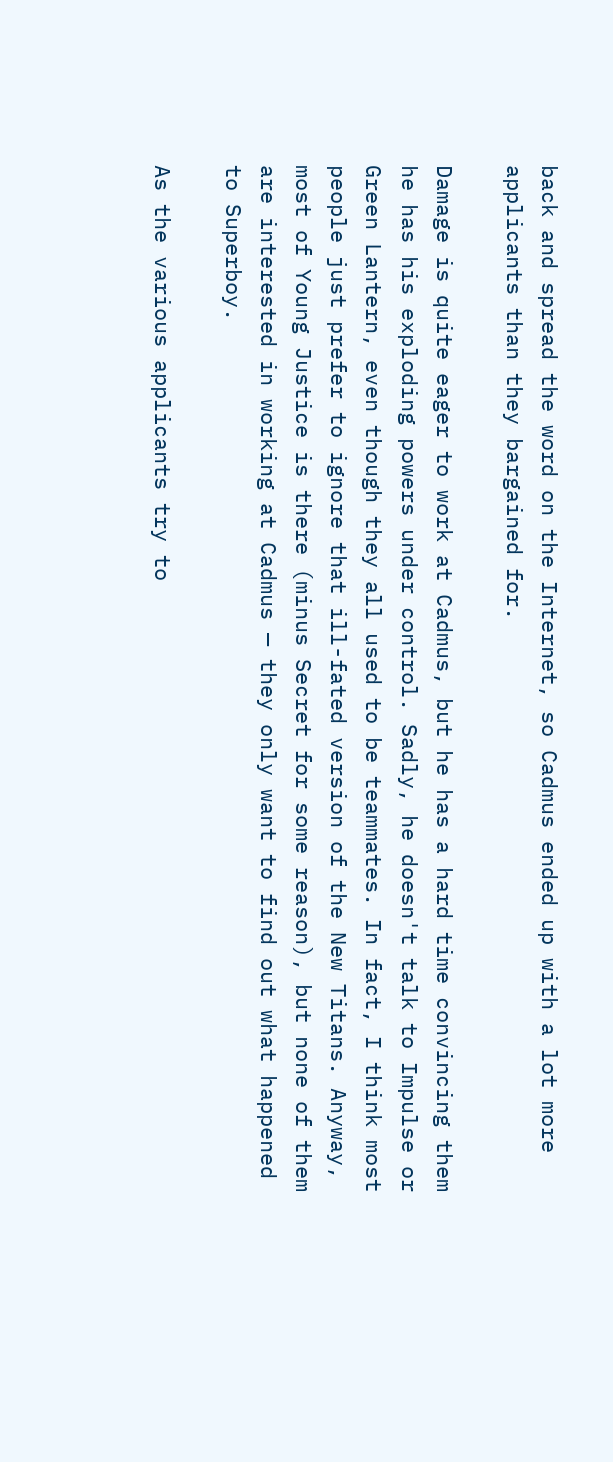back and spread the word on the Internet, so Cadmus ended up with a lot more applicants than they bargained for.

Damage is quite eager to work at Cadmus, but he has a hard time convincing them he has his exploding powers under control. Sadly, he doesn't talk to Impulse or Green Lantern, even though they all used to be teammates. In fact, I think most people just prefer to ignore that ill-fated version of the New Titans. Anyway, most of Young Justice is there (minus Secret for some reason), but none of them are interested in working at Cadmus — they only want to find out what happened to Superboy.

As the various applicants try to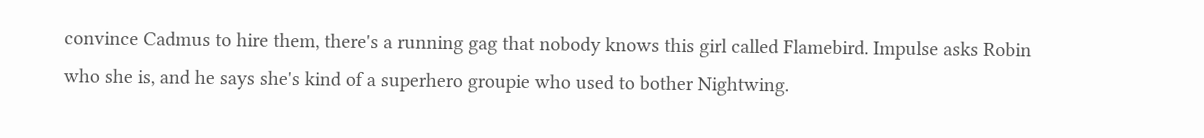convince Cadmus to hire them, there's a running gag that nobody knows this girl called Flamebird. Impulse asks Robin who she is, and he says she's kind of a superhero groupie who used to bother Nightwing.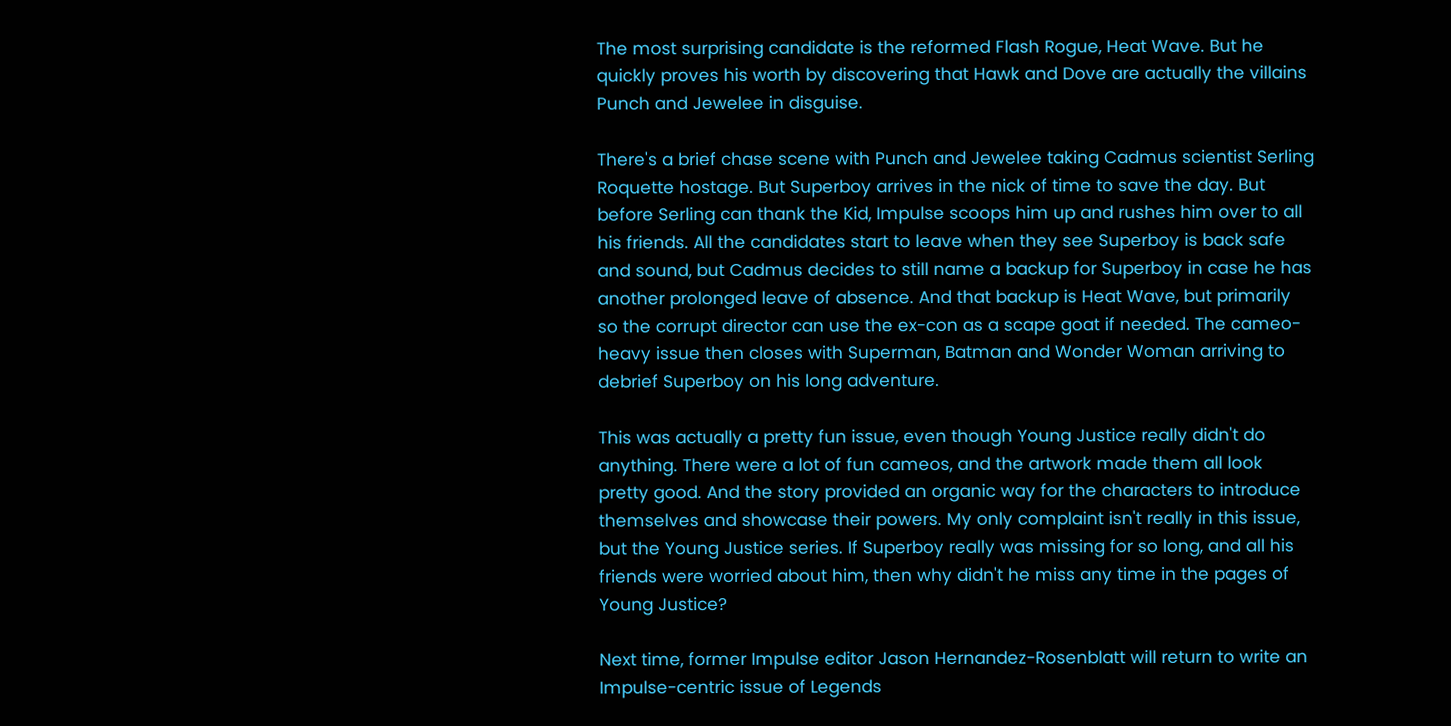The most surprising candidate is the reformed Flash Rogue, Heat Wave. But he quickly proves his worth by discovering that Hawk and Dove are actually the villains Punch and Jewelee in disguise.

There's a brief chase scene with Punch and Jewelee taking Cadmus scientist Serling Roquette hostage. But Superboy arrives in the nick of time to save the day. But before Serling can thank the Kid, Impulse scoops him up and rushes him over to all his friends. All the candidates start to leave when they see Superboy is back safe and sound, but Cadmus decides to still name a backup for Superboy in case he has another prolonged leave of absence. And that backup is Heat Wave, but primarily so the corrupt director can use the ex-con as a scape goat if needed. The cameo-heavy issue then closes with Superman, Batman and Wonder Woman arriving to debrief Superboy on his long adventure.

This was actually a pretty fun issue, even though Young Justice really didn't do anything. There were a lot of fun cameos, and the artwork made them all look pretty good. And the story provided an organic way for the characters to introduce themselves and showcase their powers. My only complaint isn't really in this issue, but the Young Justice series. If Superboy really was missing for so long, and all his friends were worried about him, then why didn't he miss any time in the pages of Young Justice?

Next time, former Impulse editor Jason Hernandez-Rosenblatt will return to write an Impulse-centric issue of Legends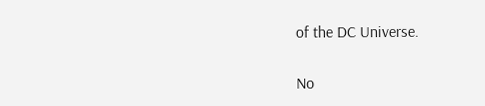of the DC Universe.

No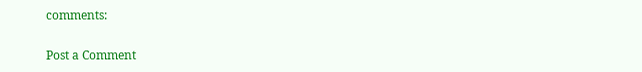comments:

Post a Comment